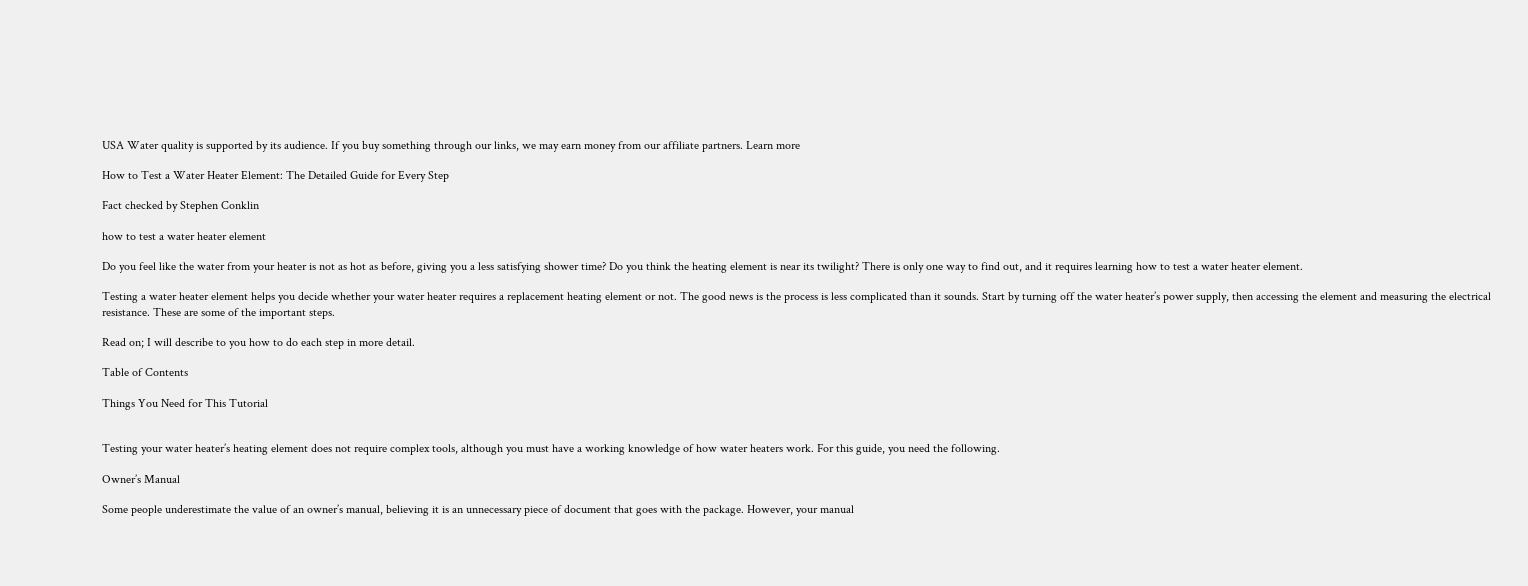USA Water quality is supported by its audience. If you buy something through our links, we may earn money from our affiliate partners. Learn more

How to Test a Water Heater Element: The Detailed Guide for Every Step

Fact checked by Stephen Conklin

how to test a water heater element

Do you feel like the water from your heater is not as hot as before, giving you a less satisfying shower time? Do you think the heating element is near its twilight? There is only one way to find out, and it requires learning how to test a water heater element.

Testing a water heater element helps you decide whether your water heater requires a replacement heating element or not. The good news is the process is less complicated than it sounds. Start by turning off the water heater’s power supply, then accessing the element and measuring the electrical resistance. These are some of the important steps.

Read on; I will describe to you how to do each step in more detail.

Table of Contents

Things You Need for This Tutorial


Testing your water heater’s heating element does not require complex tools, although you must have a working knowledge of how water heaters work. For this guide, you need the following.

Owner’s Manual

Some people underestimate the value of an owner’s manual, believing it is an unnecessary piece of document that goes with the package. However, your manual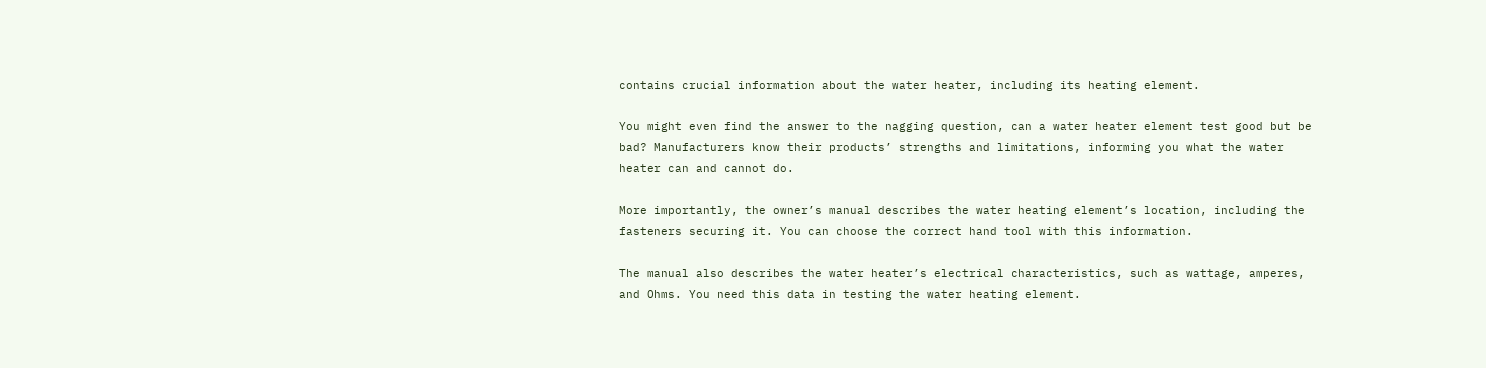contains crucial information about the water heater, including its heating element.

You might even find the answer to the nagging question, can a water heater element test good but be bad? Manufacturers know their products’ strengths and limitations, informing you what the water heater can and cannot do.

More importantly, the owner’s manual describes the water heating element’s location, including the fasteners securing it. You can choose the correct hand tool with this information.

The manual also describes the water heater’s electrical characteristics, such as wattage, amperes, and Ohms. You need this data in testing the water heating element.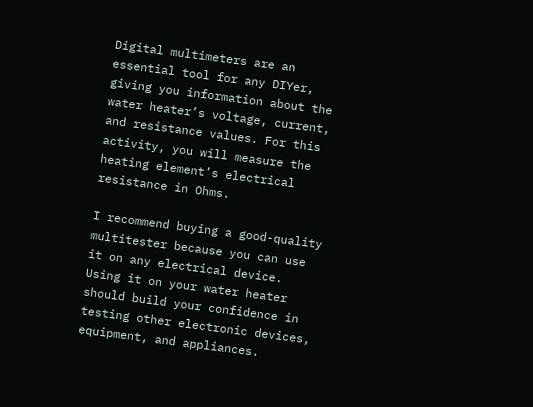Digital multimeters are an essential tool for any DIYer, giving you information about the water heater’s voltage, current, and resistance values. For this activity, you will measure the heating element’s electrical resistance in Ohms.

I recommend buying a good-quality multitester because you can use it on any electrical device. Using it on your water heater should build your confidence in testing other electronic devices, equipment, and appliances.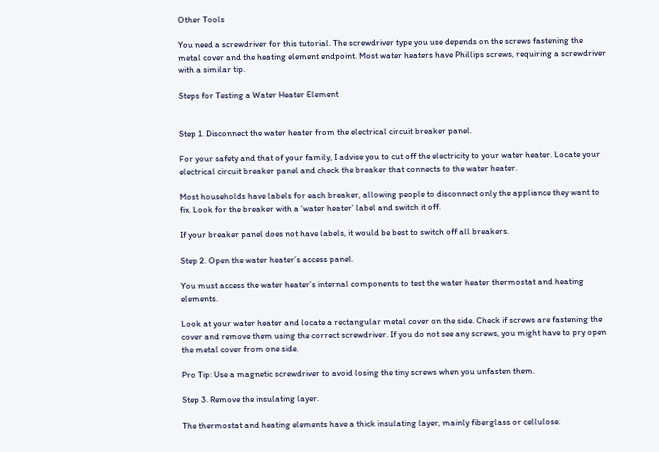Other Tools

You need a screwdriver for this tutorial. The screwdriver type you use depends on the screws fastening the metal cover and the heating element endpoint. Most water heaters have Phillips screws, requiring a screwdriver with a similar tip.

Steps for Testing a Water Heater Element


Step 1. Disconnect the water heater from the electrical circuit breaker panel.

For your safety and that of your family, I advise you to cut off the electricity to your water heater. Locate your electrical circuit breaker panel and check the breaker that connects to the water heater.

Most households have labels for each breaker, allowing people to disconnect only the appliance they want to fix. Look for the breaker with a ‘water heater’ label and switch it off.

If your breaker panel does not have labels, it would be best to switch off all breakers.

Step 2. Open the water heater’s access panel.

You must access the water heater’s internal components to test the water heater thermostat and heating elements.

Look at your water heater and locate a rectangular metal cover on the side. Check if screws are fastening the cover and remove them using the correct screwdriver. If you do not see any screws, you might have to pry open the metal cover from one side.

Pro Tip: Use a magnetic screwdriver to avoid losing the tiny screws when you unfasten them.

Step 3. Remove the insulating layer.

The thermostat and heating elements have a thick insulating layer, mainly fiberglass or cellulose.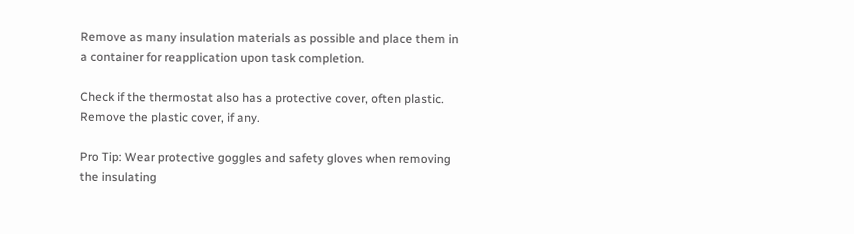Remove as many insulation materials as possible and place them in a container for reapplication upon task completion.

Check if the thermostat also has a protective cover, often plastic. Remove the plastic cover, if any.

Pro Tip: Wear protective goggles and safety gloves when removing the insulating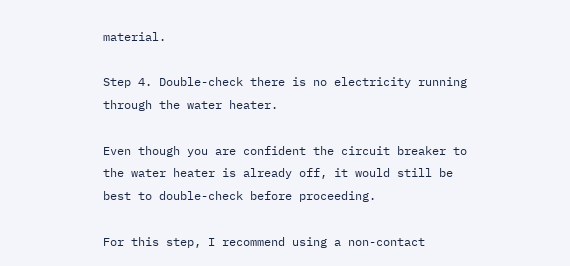material.

Step 4. Double-check there is no electricity running through the water heater.

Even though you are confident the circuit breaker to the water heater is already off, it would still be best to double-check before proceeding.

For this step, I recommend using a non-contact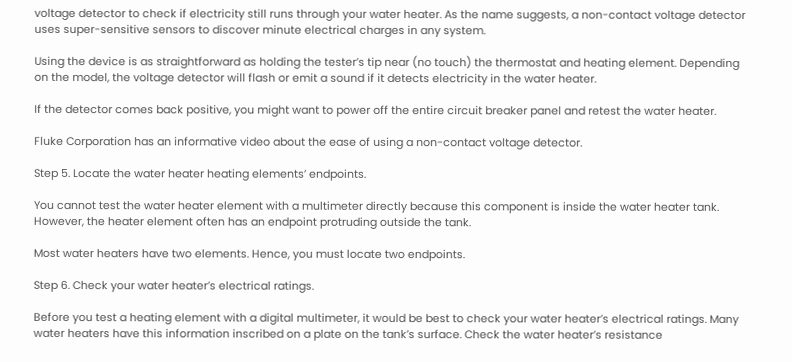voltage detector to check if electricity still runs through your water heater. As the name suggests, a non-contact voltage detector uses super-sensitive sensors to discover minute electrical charges in any system.

Using the device is as straightforward as holding the tester’s tip near (no touch) the thermostat and heating element. Depending on the model, the voltage detector will flash or emit a sound if it detects electricity in the water heater.

If the detector comes back positive, you might want to power off the entire circuit breaker panel and retest the water heater.

Fluke Corporation has an informative video about the ease of using a non-contact voltage detector.

Step 5. Locate the water heater heating elements’ endpoints.

You cannot test the water heater element with a multimeter directly because this component is inside the water heater tank. However, the heater element often has an endpoint protruding outside the tank.

Most water heaters have two elements. Hence, you must locate two endpoints.

Step 6. Check your water heater’s electrical ratings.

Before you test a heating element with a digital multimeter, it would be best to check your water heater’s electrical ratings. Many water heaters have this information inscribed on a plate on the tank’s surface. Check the water heater’s resistance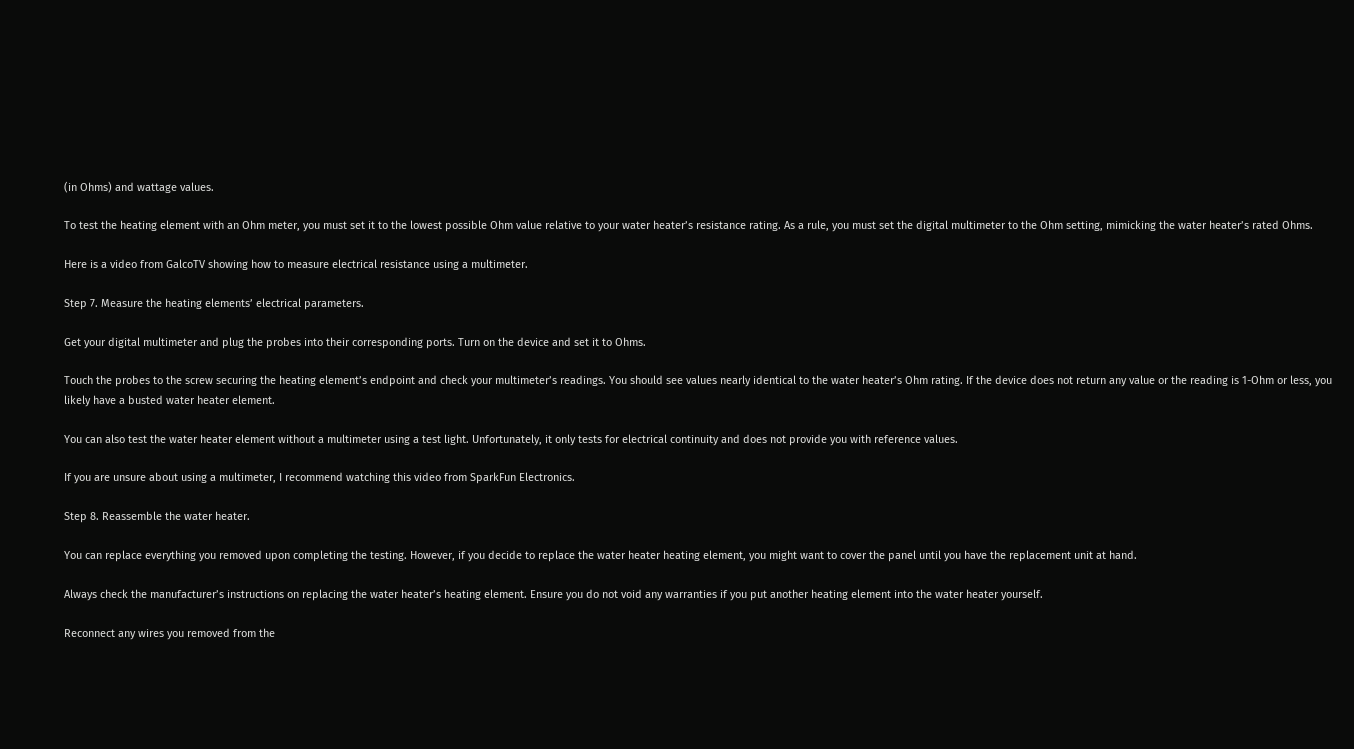(in Ohms) and wattage values.

To test the heating element with an Ohm meter, you must set it to the lowest possible Ohm value relative to your water heater’s resistance rating. As a rule, you must set the digital multimeter to the Ohm setting, mimicking the water heater’s rated Ohms.

Here is a video from GalcoTV showing how to measure electrical resistance using a multimeter.

Step 7. Measure the heating elements’ electrical parameters.

Get your digital multimeter and plug the probes into their corresponding ports. Turn on the device and set it to Ohms.

Touch the probes to the screw securing the heating element’s endpoint and check your multimeter’s readings. You should see values nearly identical to the water heater’s Ohm rating. If the device does not return any value or the reading is 1-Ohm or less, you likely have a busted water heater element.

You can also test the water heater element without a multimeter using a test light. Unfortunately, it only tests for electrical continuity and does not provide you with reference values.

If you are unsure about using a multimeter, I recommend watching this video from SparkFun Electronics.

Step 8. Reassemble the water heater.

You can replace everything you removed upon completing the testing. However, if you decide to replace the water heater heating element, you might want to cover the panel until you have the replacement unit at hand.

Always check the manufacturer’s instructions on replacing the water heater’s heating element. Ensure you do not void any warranties if you put another heating element into the water heater yourself.

Reconnect any wires you removed from the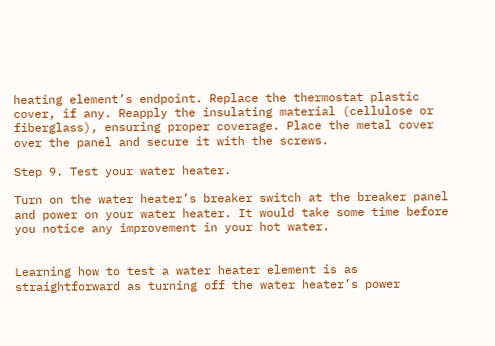heating element’s endpoint. Replace the thermostat plastic cover, if any. Reapply the insulating material (cellulose or fiberglass), ensuring proper coverage. Place the metal cover over the panel and secure it with the screws.

Step 9. Test your water heater.

Turn on the water heater’s breaker switch at the breaker panel and power on your water heater. It would take some time before you notice any improvement in your hot water.


Learning how to test a water heater element is as straightforward as turning off the water heater’s power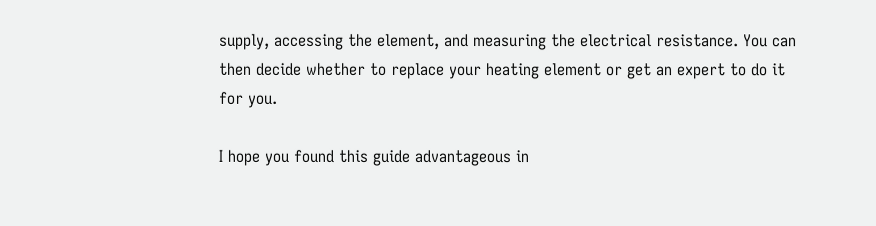supply, accessing the element, and measuring the electrical resistance. You can then decide whether to replace your heating element or get an expert to do it for you.

I hope you found this guide advantageous in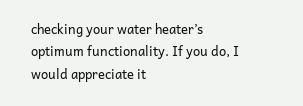checking your water heater’s optimum functionality. If you do, I would appreciate it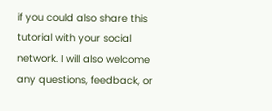if you could also share this tutorial with your social network. I will also welcome any questions, feedback, or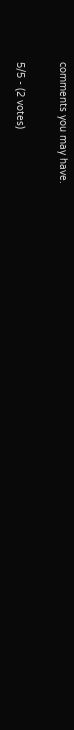comments you may have.

5/5 - (2 votes)